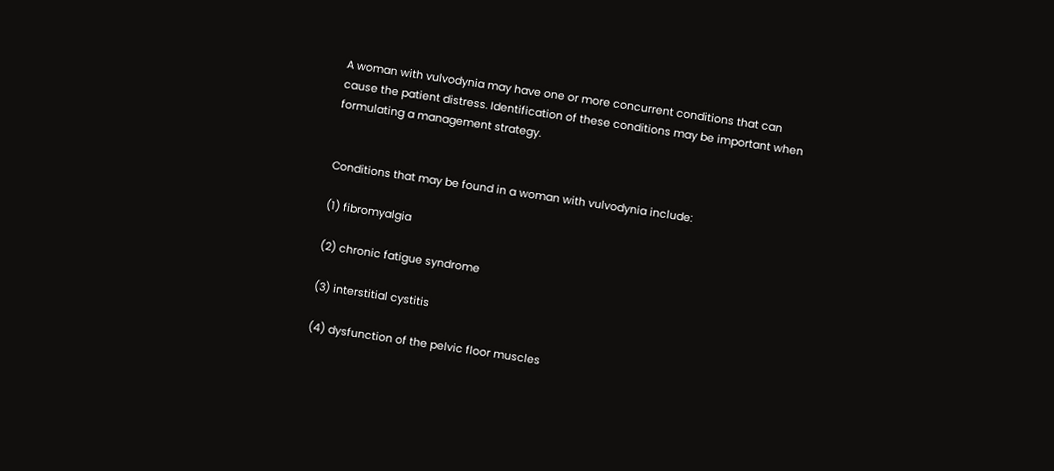A woman with vulvodynia may have one or more concurrent conditions that can cause the patient distress. Identification of these conditions may be important when formulating a management strategy.


Conditions that may be found in a woman with vulvodynia include:

(1) fibromyalgia

(2) chronic fatigue syndrome

(3) interstitial cystitis

(4) dysfunction of the pelvic floor muscles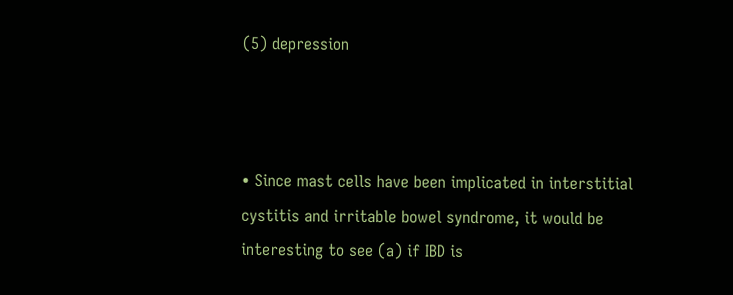(5) depression



• Since mast cells have been implicated in interstitial cystitis and irritable bowel syndrome, it would be interesting to see (a) if IBD is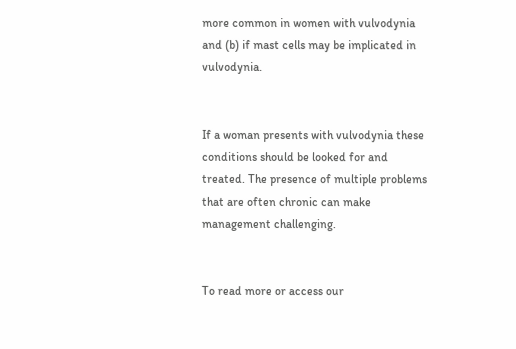more common in women with vulvodynia and (b) if mast cells may be implicated in vulvodynia.


If a woman presents with vulvodynia these conditions should be looked for and treated. The presence of multiple problems that are often chronic can make management challenging.


To read more or access our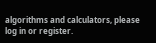algorithms and calculators, please log in or register.